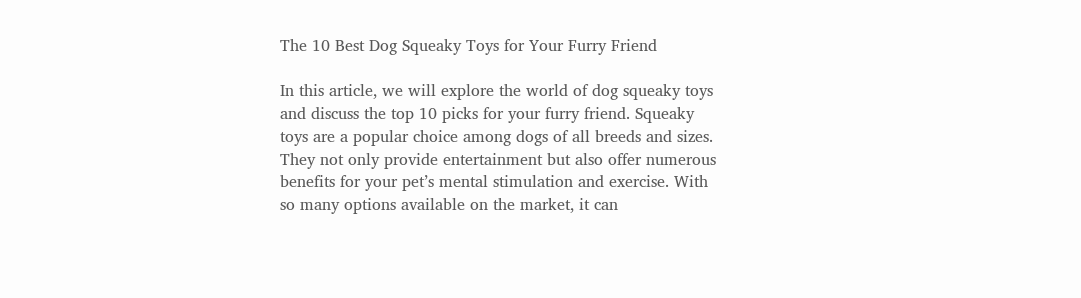The 10 Best Dog Squeaky Toys for Your Furry Friend

In this article, we will explore the world of dog squeaky toys and discuss the top 10 picks for your furry friend. Squeaky toys are a popular choice among dogs of all breeds and sizes. They not only provide entertainment but also offer numerous benefits for your pet’s mental stimulation and exercise. With so many options available on the market, it can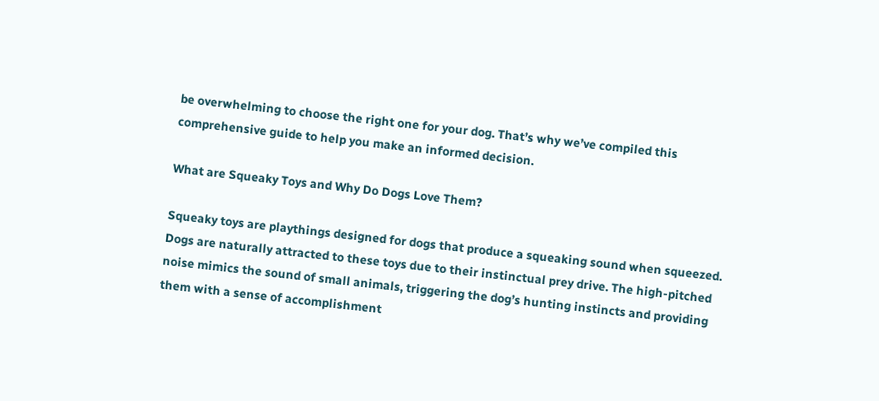be overwhelming to choose the right one for your dog. That’s why we’ve compiled this comprehensive guide to help you make an informed decision.

What are Squeaky Toys and Why Do Dogs Love Them?

Squeaky toys are playthings designed for dogs that produce a squeaking sound when squeezed. Dogs are naturally attracted to these toys due to their instinctual prey drive. The high-pitched noise mimics the sound of small animals, triggering the dog’s hunting instincts and providing them with a sense of accomplishment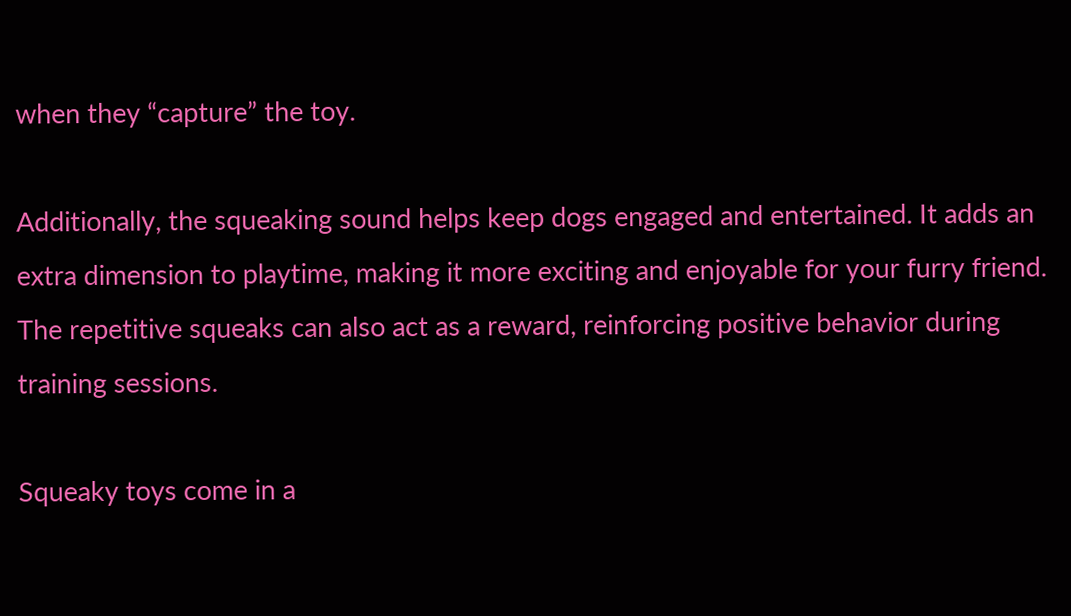when they “capture” the toy.

Additionally, the squeaking sound helps keep dogs engaged and entertained. It adds an extra dimension to playtime, making it more exciting and enjoyable for your furry friend. The repetitive squeaks can also act as a reward, reinforcing positive behavior during training sessions.

Squeaky toys come in a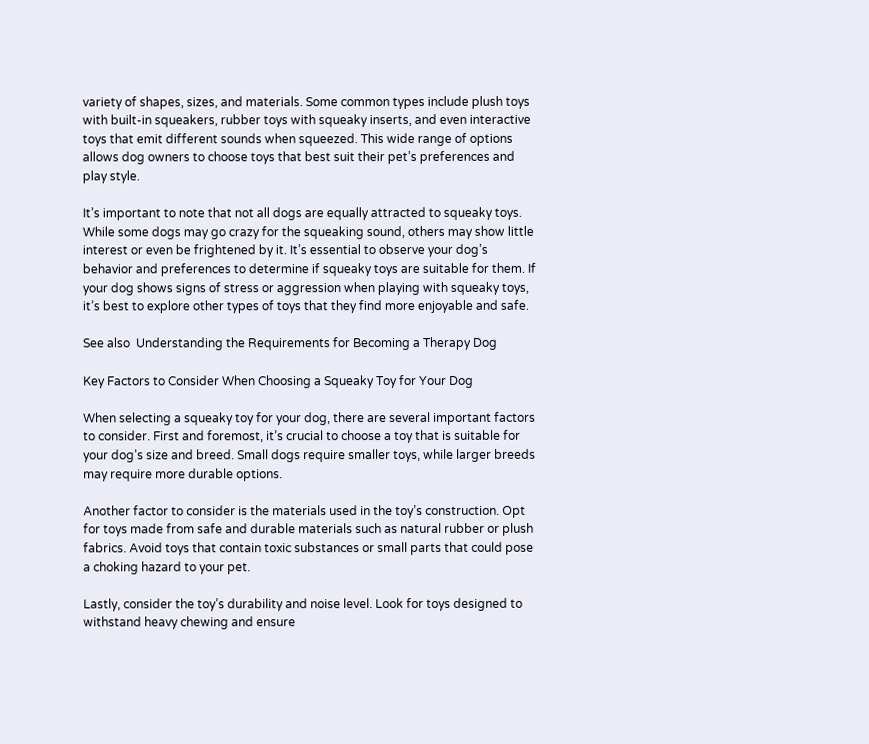variety of shapes, sizes, and materials. Some common types include plush toys with built-in squeakers, rubber toys with squeaky inserts, and even interactive toys that emit different sounds when squeezed. This wide range of options allows dog owners to choose toys that best suit their pet’s preferences and play style.

It’s important to note that not all dogs are equally attracted to squeaky toys. While some dogs may go crazy for the squeaking sound, others may show little interest or even be frightened by it. It’s essential to observe your dog’s behavior and preferences to determine if squeaky toys are suitable for them. If your dog shows signs of stress or aggression when playing with squeaky toys, it’s best to explore other types of toys that they find more enjoyable and safe.

See also  Understanding the Requirements for Becoming a Therapy Dog

Key Factors to Consider When Choosing a Squeaky Toy for Your Dog

When selecting a squeaky toy for your dog, there are several important factors to consider. First and foremost, it’s crucial to choose a toy that is suitable for your dog’s size and breed. Small dogs require smaller toys, while larger breeds may require more durable options.

Another factor to consider is the materials used in the toy’s construction. Opt for toys made from safe and durable materials such as natural rubber or plush fabrics. Avoid toys that contain toxic substances or small parts that could pose a choking hazard to your pet.

Lastly, consider the toy’s durability and noise level. Look for toys designed to withstand heavy chewing and ensure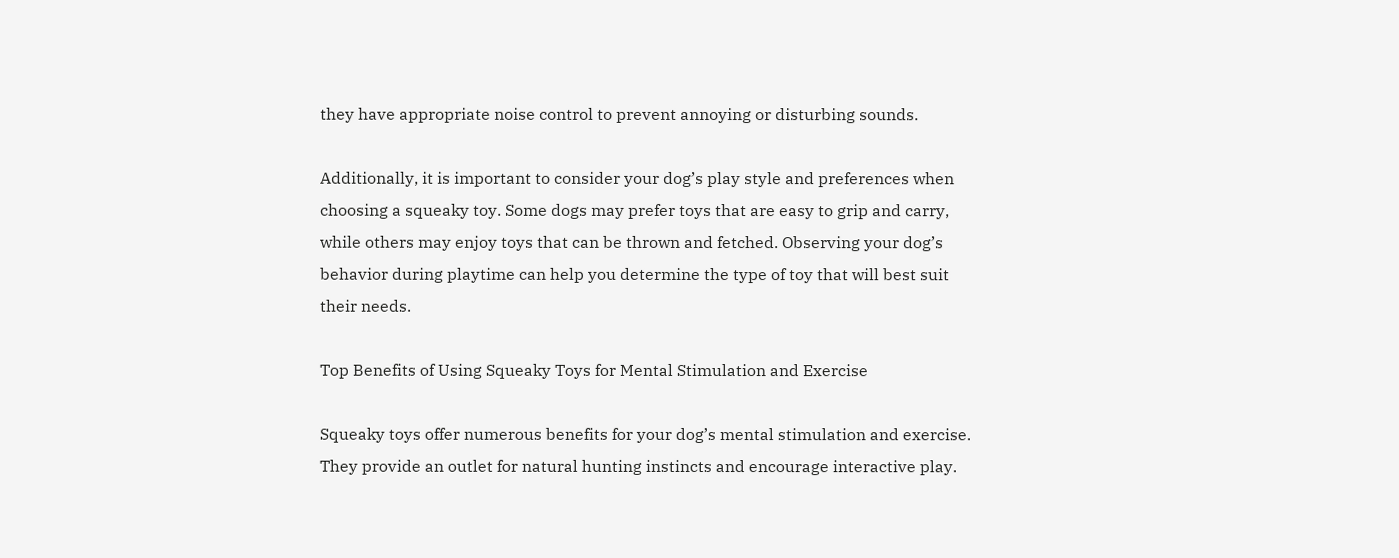they have appropriate noise control to prevent annoying or disturbing sounds.

Additionally, it is important to consider your dog’s play style and preferences when choosing a squeaky toy. Some dogs may prefer toys that are easy to grip and carry, while others may enjoy toys that can be thrown and fetched. Observing your dog’s behavior during playtime can help you determine the type of toy that will best suit their needs.

Top Benefits of Using Squeaky Toys for Mental Stimulation and Exercise

Squeaky toys offer numerous benefits for your dog’s mental stimulation and exercise. They provide an outlet for natural hunting instincts and encourage interactive play.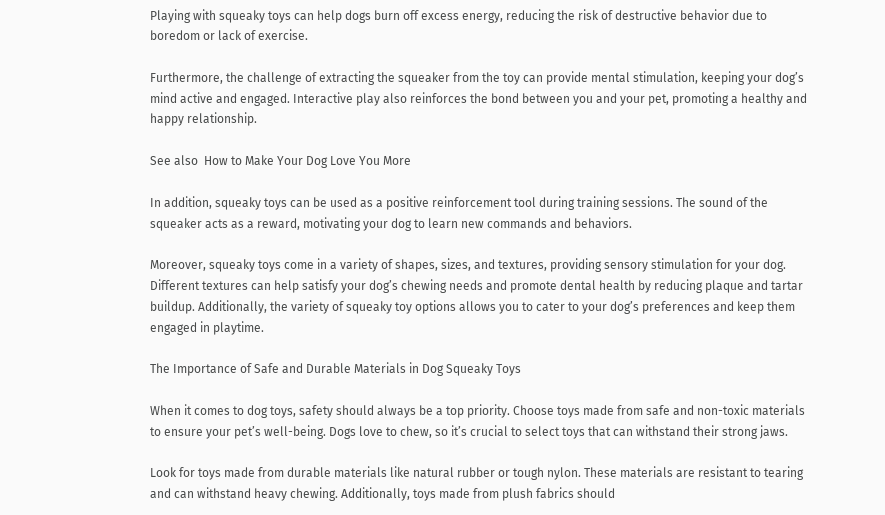Playing with squeaky toys can help dogs burn off excess energy, reducing the risk of destructive behavior due to boredom or lack of exercise.

Furthermore, the challenge of extracting the squeaker from the toy can provide mental stimulation, keeping your dog’s mind active and engaged. Interactive play also reinforces the bond between you and your pet, promoting a healthy and happy relationship.

See also  How to Make Your Dog Love You More

In addition, squeaky toys can be used as a positive reinforcement tool during training sessions. The sound of the squeaker acts as a reward, motivating your dog to learn new commands and behaviors.

Moreover, squeaky toys come in a variety of shapes, sizes, and textures, providing sensory stimulation for your dog. Different textures can help satisfy your dog’s chewing needs and promote dental health by reducing plaque and tartar buildup. Additionally, the variety of squeaky toy options allows you to cater to your dog’s preferences and keep them engaged in playtime.

The Importance of Safe and Durable Materials in Dog Squeaky Toys

When it comes to dog toys, safety should always be a top priority. Choose toys made from safe and non-toxic materials to ensure your pet’s well-being. Dogs love to chew, so it’s crucial to select toys that can withstand their strong jaws.

Look for toys made from durable materials like natural rubber or tough nylon. These materials are resistant to tearing and can withstand heavy chewing. Additionally, toys made from plush fabrics should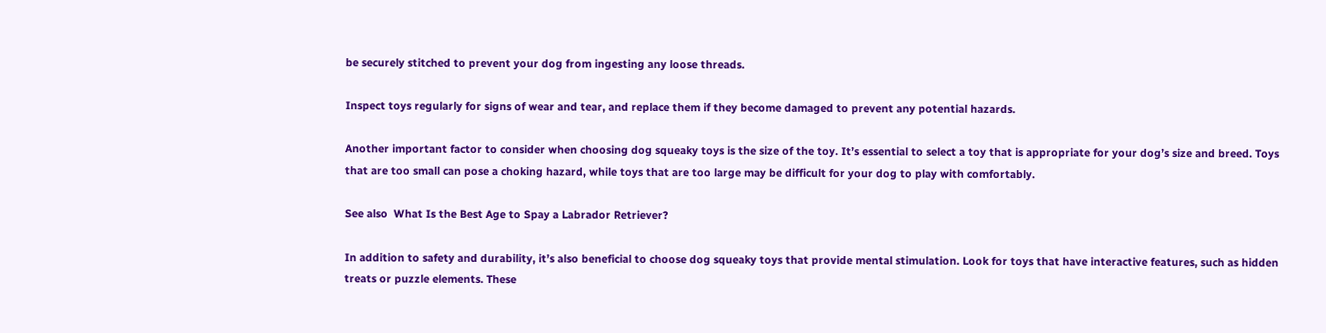be securely stitched to prevent your dog from ingesting any loose threads.

Inspect toys regularly for signs of wear and tear, and replace them if they become damaged to prevent any potential hazards.

Another important factor to consider when choosing dog squeaky toys is the size of the toy. It’s essential to select a toy that is appropriate for your dog’s size and breed. Toys that are too small can pose a choking hazard, while toys that are too large may be difficult for your dog to play with comfortably.

See also  What Is the Best Age to Spay a Labrador Retriever?

In addition to safety and durability, it’s also beneficial to choose dog squeaky toys that provide mental stimulation. Look for toys that have interactive features, such as hidden treats or puzzle elements. These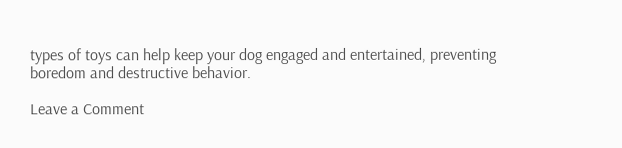types of toys can help keep your dog engaged and entertained, preventing boredom and destructive behavior.

Leave a Comment